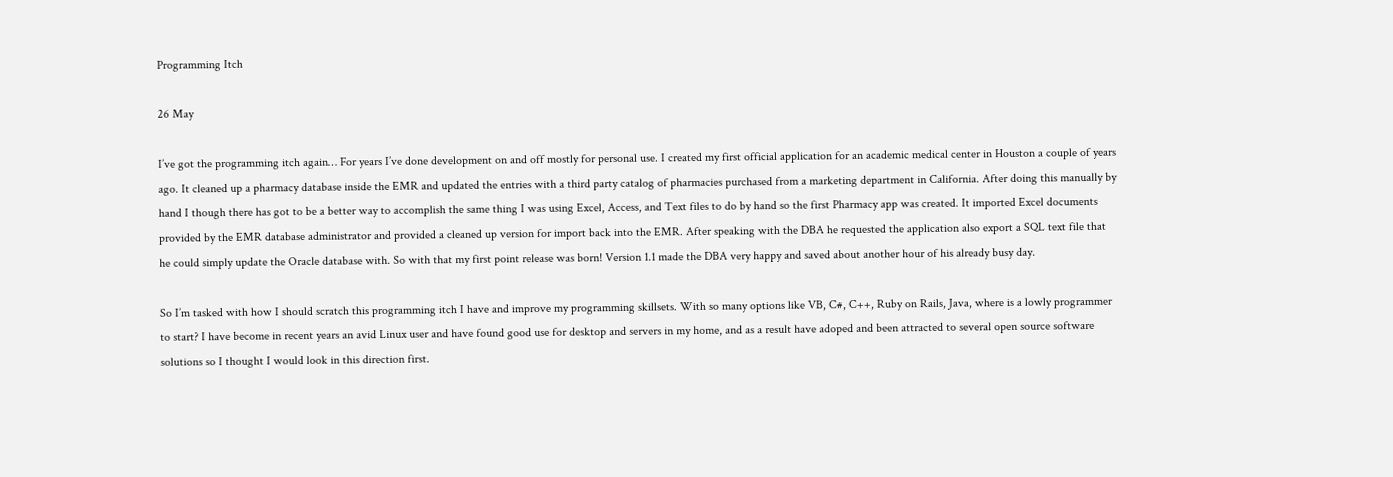Programming Itch

26 May

I’ve got the programming itch again… For years I’ve done development on and off mostly for personal use. I created my first official application for an academic medical center in Houston a couple of years ago. It cleaned up a pharmacy database inside the EMR and updated the entries with a third party catalog of pharmacies purchased from a marketing department in California. After doing this manually by hand I though there has got to be a better way to accomplish the same thing I was using Excel, Access, and Text files to do by hand so the first Pharmacy app was created. It imported Excel documents provided by the EMR database administrator and provided a cleaned up version for import back into the EMR. After speaking with the DBA he requested the application also export a SQL text file that he could simply update the Oracle database with. So with that my first point release was born! Version 1.1 made the DBA very happy and saved about another hour of his already busy day.

So I’m tasked with how I should scratch this programming itch I have and improve my programming skillsets. With so many options like VB, C#, C++, Ruby on Rails, Java, where is a lowly programmer to start? I have become in recent years an avid Linux user and have found good use for desktop and servers in my home, and as a result have adoped and been attracted to several open source software solutions so I thought I would look in this direction first.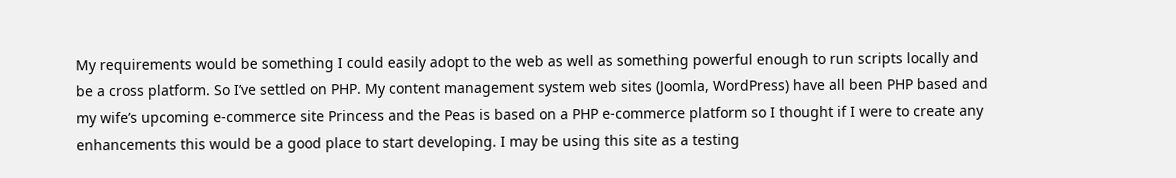My requirements would be something I could easily adopt to the web as well as something powerful enough to run scripts locally and be a cross platform. So I’ve settled on PHP. My content management system web sites (Joomla, WordPress) have all been PHP based and my wife’s upcoming e-commerce site Princess and the Peas is based on a PHP e-commerce platform so I thought if I were to create any enhancements this would be a good place to start developing. I may be using this site as a testing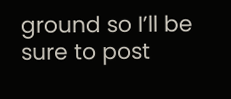ground so I’ll be sure to post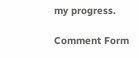my progress.

Comment Form